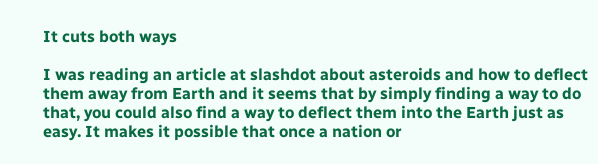It cuts both ways

I was reading an article at slashdot about asteroids and how to deflect them away from Earth and it seems that by simply finding a way to do that, you could also find a way to deflect them into the Earth just as easy. It makes it possible that once a nation or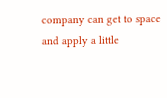company can get to space and apply a little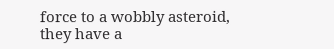force to a wobbly asteroid, they have a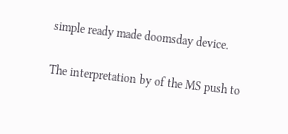simple ready made doomsday device.

The interpretation by of the MS push to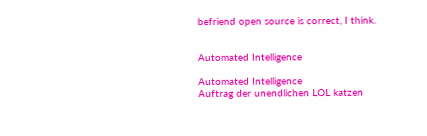befriend open source is correct, I think.


Automated Intelligence

Automated Intelligence
Auftrag der unendlichen LOL katzen